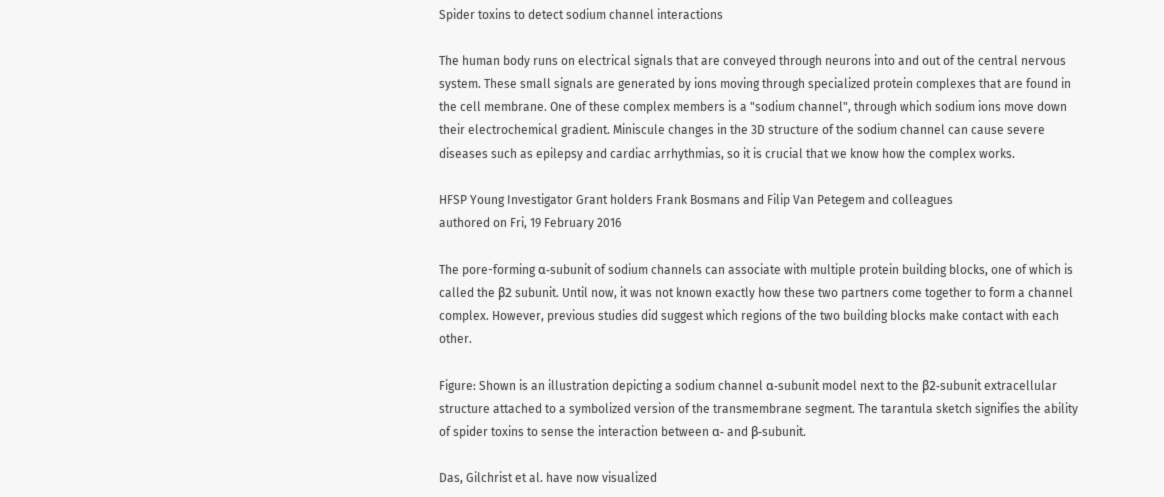Spider toxins to detect sodium channel interactions

The human body runs on electrical signals that are conveyed through neurons into and out of the central nervous system. These small signals are generated by ions moving through specialized protein complexes that are found in the cell membrane. One of these complex members is a "sodium channel", through which sodium ions move down their electrochemical gradient. Miniscule changes in the 3D structure of the sodium channel can cause severe diseases such as epilepsy and cardiac arrhythmias, so it is crucial that we know how the complex works.

HFSP Young Investigator Grant holders Frank Bosmans and Filip Van Petegem and colleagues
authored on Fri, 19 February 2016

The pore-forming α-subunit of sodium channels can associate with multiple protein building blocks, one of which is called the β2 subunit. Until now, it was not known exactly how these two partners come together to form a channel complex. However, previous studies did suggest which regions of the two building blocks make contact with each other.

Figure: Shown is an illustration depicting a sodium channel α-subunit model next to the β2-subunit extracellular structure attached to a symbolized version of the transmembrane segment. The tarantula sketch signifies the ability of spider toxins to sense the interaction between α- and β-subunit.

Das, Gilchrist et al. have now visualized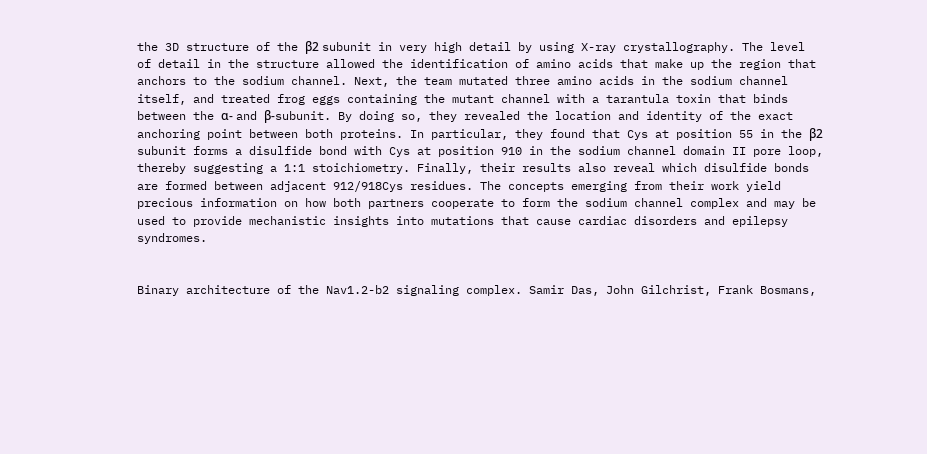the 3D structure of the β2 subunit in very high detail by using X-ray crystallography. The level of detail in the structure allowed the identification of amino acids that make up the region that anchors to the sodium channel. Next, the team mutated three amino acids in the sodium channel itself, and treated frog eggs containing the mutant channel with a tarantula toxin that binds between the α- and β-subunit. By doing so, they revealed the location and identity of the exact anchoring point between both proteins. In particular, they found that Cys at position 55 in the β2 subunit forms a disulfide bond with Cys at position 910 in the sodium channel domain II pore loop, thereby suggesting a 1:1 stoichiometry. Finally, their results also reveal which disulfide bonds are formed between adjacent 912/918Cys residues. The concepts emerging from their work yield precious information on how both partners cooperate to form the sodium channel complex and may be used to provide mechanistic insights into mutations that cause cardiac disorders and epilepsy syndromes.


Binary architecture of the Nav1.2-b2 signaling complex. Samir Das, John Gilchrist, Frank Bosmans,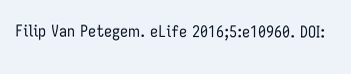Filip Van Petegem. eLife 2016;5:e10960. DOI: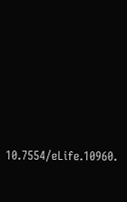10.7554/eLife.10960.